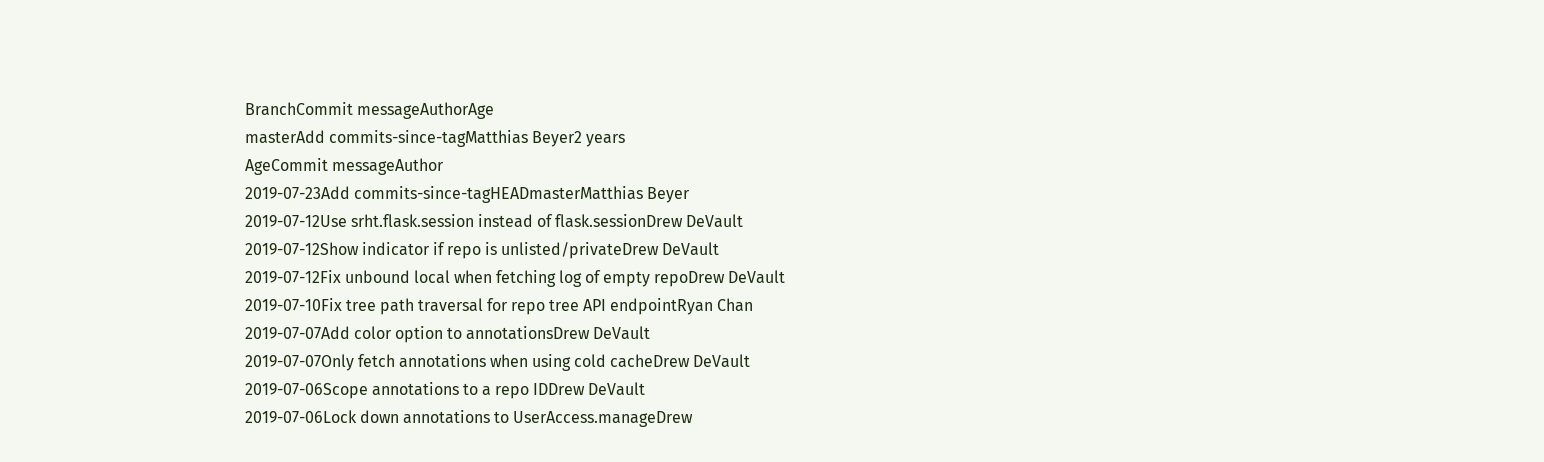BranchCommit messageAuthorAge
masterAdd commits-since-tagMatthias Beyer2 years
AgeCommit messageAuthor
2019-07-23Add commits-since-tagHEADmasterMatthias Beyer
2019-07-12Use srht.flask.session instead of flask.sessionDrew DeVault
2019-07-12Show indicator if repo is unlisted/privateDrew DeVault
2019-07-12Fix unbound local when fetching log of empty repoDrew DeVault
2019-07-10Fix tree path traversal for repo tree API endpointRyan Chan
2019-07-07Add color option to annotationsDrew DeVault
2019-07-07Only fetch annotations when using cold cacheDrew DeVault
2019-07-06Scope annotations to a repo IDDrew DeVault
2019-07-06Lock down annotations to UserAccess.manageDrew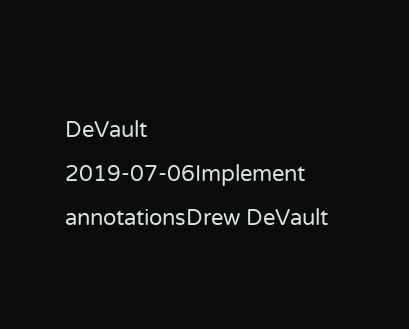DeVault
2019-07-06Implement annotationsDrew DeVault